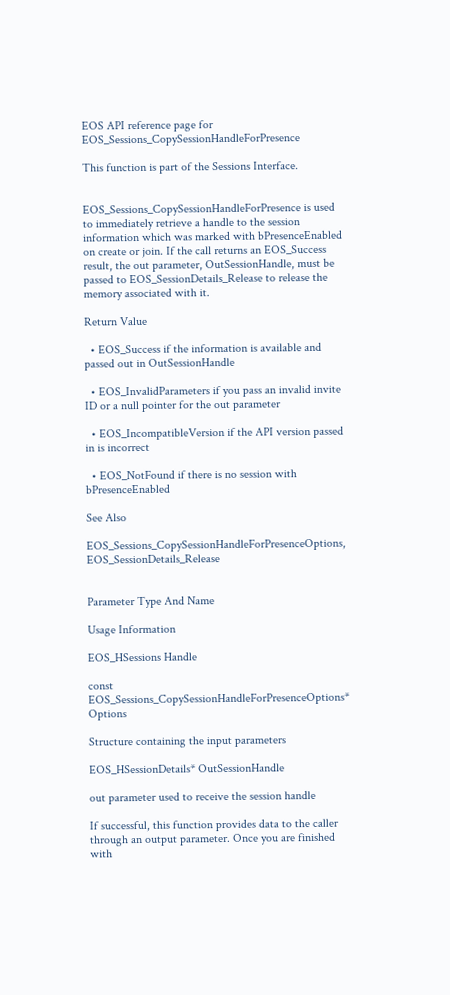EOS API reference page for EOS_Sessions_CopySessionHandleForPresence

This function is part of the Sessions Interface.


EOS_Sessions_CopySessionHandleForPresence is used to immediately retrieve a handle to the session information which was marked with bPresenceEnabled on create or join. If the call returns an EOS_Success result, the out parameter, OutSessionHandle, must be passed to EOS_SessionDetails_Release to release the memory associated with it.

Return Value

  • EOS_Success if the information is available and passed out in OutSessionHandle

  • EOS_InvalidParameters if you pass an invalid invite ID or a null pointer for the out parameter

  • EOS_IncompatibleVersion if the API version passed in is incorrect

  • EOS_NotFound if there is no session with bPresenceEnabled

See Also

EOS_Sessions_CopySessionHandleForPresenceOptions, EOS_SessionDetails_Release


Parameter Type And Name

Usage Information

EOS_HSessions Handle

const EOS_Sessions_CopySessionHandleForPresenceOptions* Options

Structure containing the input parameters

EOS_HSessionDetails* OutSessionHandle

out parameter used to receive the session handle

If successful, this function provides data to the caller through an output parameter. Once you are finished with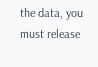the data, you must release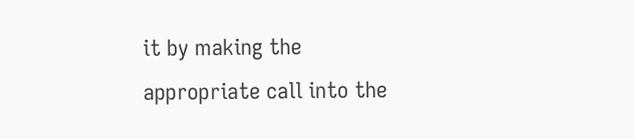it by making the appropriate call into the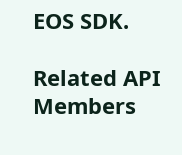EOS SDK.

Related API Members